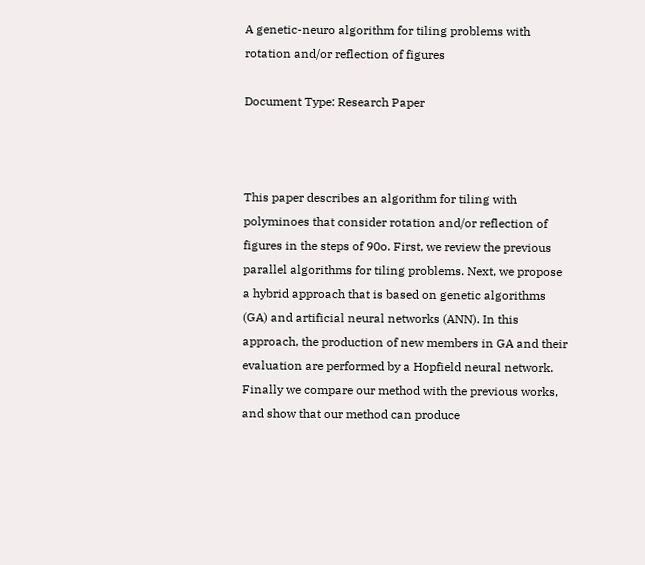A genetic-neuro algorithm for tiling problems with rotation and/or reflection of figures

Document Type: Research Paper



This paper describes an algorithm for tiling with polyminoes that consider rotation and/or reflection of figures in the steps of 90o. First, we review the previous parallel algorithms for tiling problems. Next, we propose a hybrid approach that is based on genetic algorithms (GA) and artificial neural networks (ANN). In this approach, the production of new members in GA and their evaluation are performed by a Hopfield neural network. Finally we compare our method with the previous works, and show that our method can produce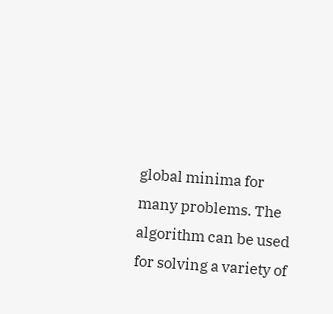global minima for many problems. The algorithm can be used for solving a variety of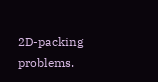2D-packing problems.